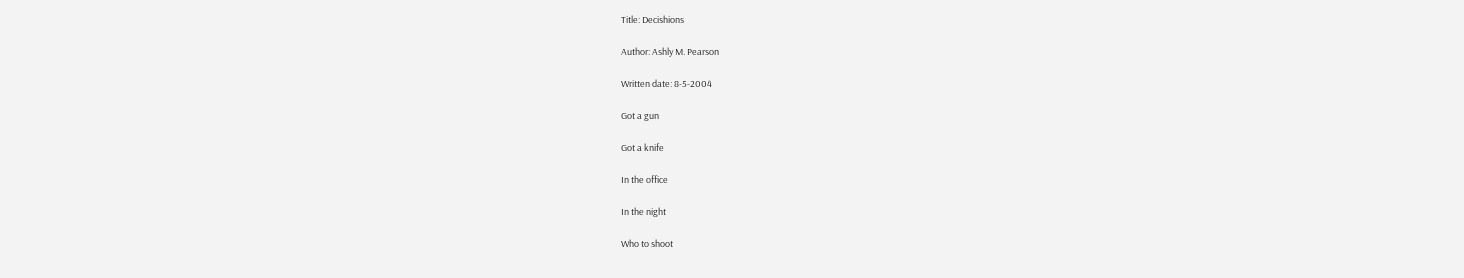Title: Decishions

Author: Ashly M. Pearson

Written date: 8-5-2004

Got a gun

Got a knife

In the office

In the night

Who to shoot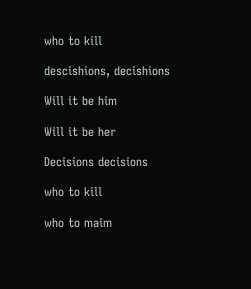who to kill

descishions, decishions

Will it be him

Will it be her

Decisions decisions

who to kill

who to maim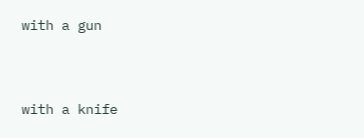with a gun


with a knife